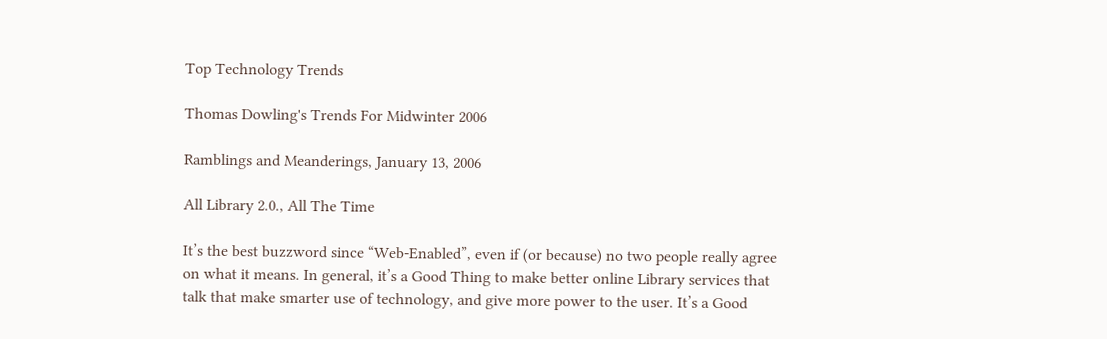Top Technology Trends

Thomas Dowling's Trends For Midwinter 2006

Ramblings and Meanderings, January 13, 2006

All Library 2.0., All The Time

It’s the best buzzword since “Web-Enabled”, even if (or because) no two people really agree on what it means. In general, it’s a Good Thing to make better online Library services that talk that make smarter use of technology, and give more power to the user. It’s a Good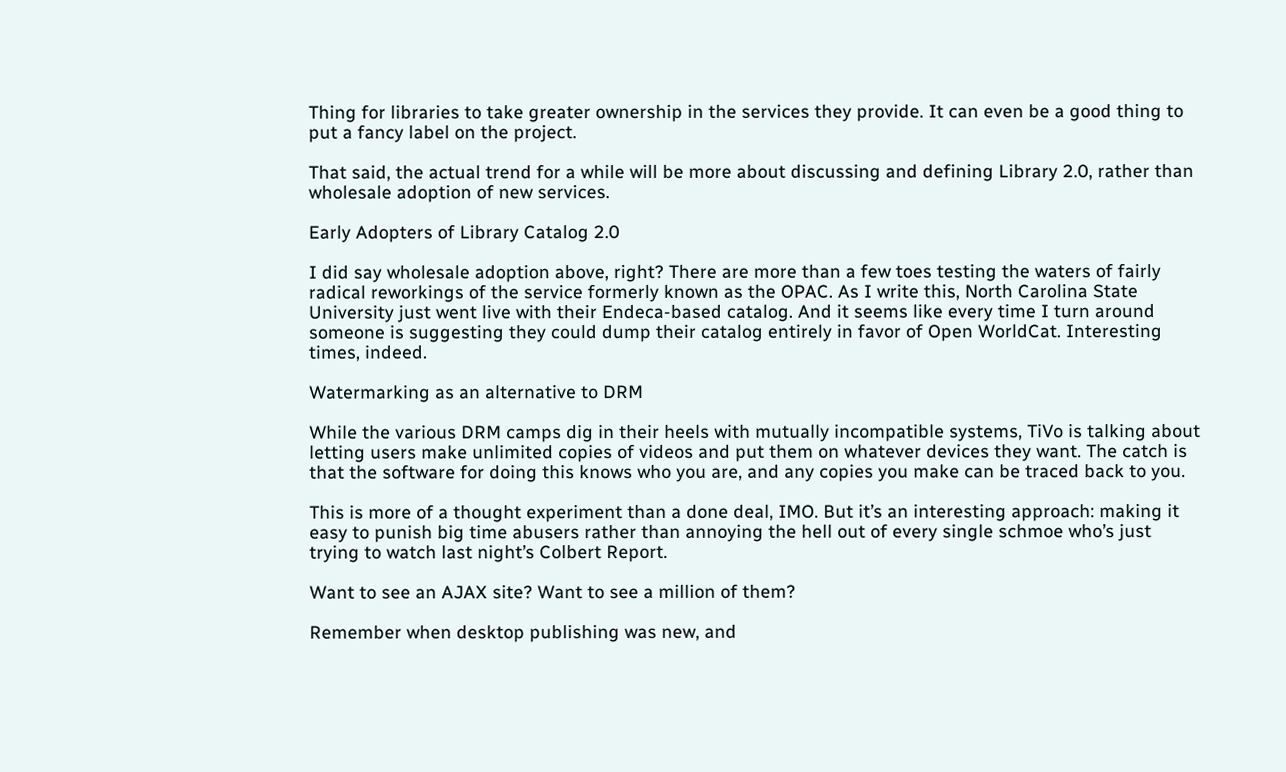Thing for libraries to take greater ownership in the services they provide. It can even be a good thing to put a fancy label on the project.

That said, the actual trend for a while will be more about discussing and defining Library 2.0, rather than wholesale adoption of new services.

Early Adopters of Library Catalog 2.0

I did say wholesale adoption above, right? There are more than a few toes testing the waters of fairly radical reworkings of the service formerly known as the OPAC. As I write this, North Carolina State University just went live with their Endeca-based catalog. And it seems like every time I turn around someone is suggesting they could dump their catalog entirely in favor of Open WorldCat. Interesting times, indeed.

Watermarking as an alternative to DRM

While the various DRM camps dig in their heels with mutually incompatible systems, TiVo is talking about letting users make unlimited copies of videos and put them on whatever devices they want. The catch is that the software for doing this knows who you are, and any copies you make can be traced back to you.

This is more of a thought experiment than a done deal, IMO. But it’s an interesting approach: making it easy to punish big time abusers rather than annoying the hell out of every single schmoe who’s just trying to watch last night’s Colbert Report.

Want to see an AJAX site? Want to see a million of them?

Remember when desktop publishing was new, and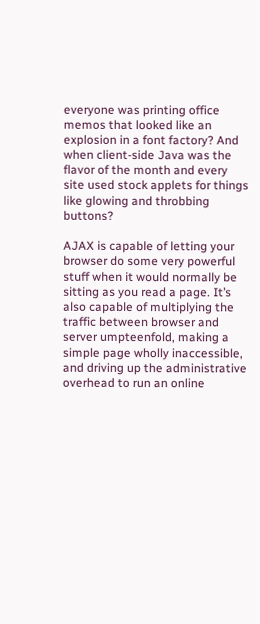everyone was printing office memos that looked like an explosion in a font factory? And when client-side Java was the flavor of the month and every site used stock applets for things like glowing and throbbing buttons?

AJAX is capable of letting your browser do some very powerful stuff when it would normally be sitting as you read a page. It’s also capable of multiplying the traffic between browser and server umpteenfold, making a simple page wholly inaccessible, and driving up the administrative overhead to run an online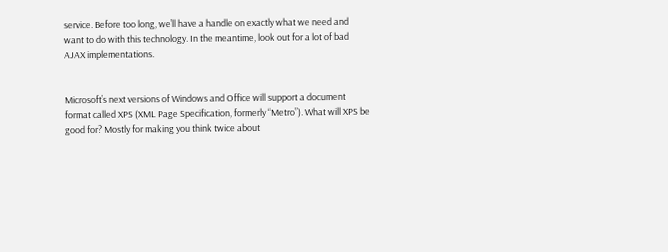service. Before too long, we’ll have a handle on exactly what we need and want to do with this technology. In the meantime, look out for a lot of bad AJAX implementations.


Microsoft’s next versions of Windows and Office will support a document format called XPS (XML Page Specification, formerly “Metro”). What will XPS be good for? Mostly for making you think twice about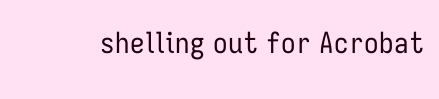shelling out for Acrobat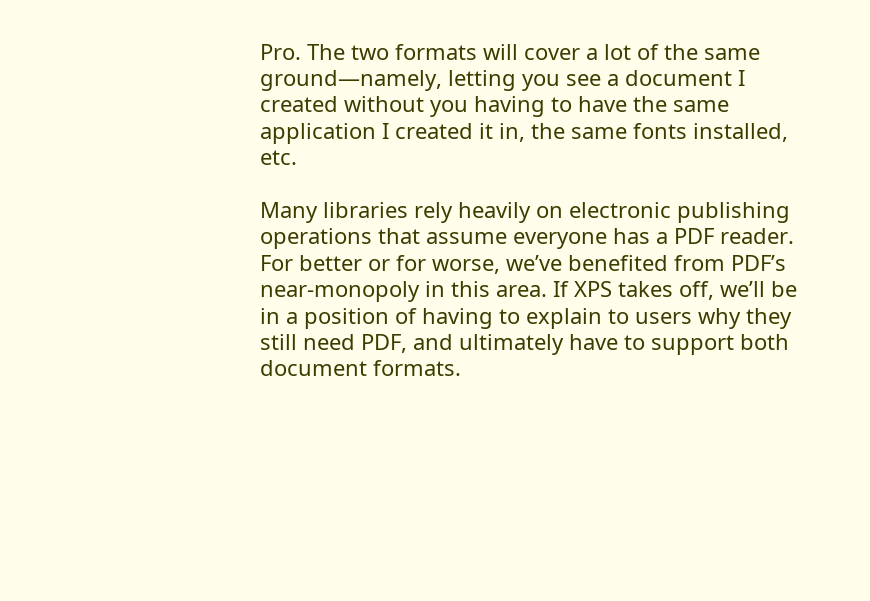Pro. The two formats will cover a lot of the same ground—namely, letting you see a document I created without you having to have the same application I created it in, the same fonts installed, etc.

Many libraries rely heavily on electronic publishing operations that assume everyone has a PDF reader. For better or for worse, we’ve benefited from PDF’s near-monopoly in this area. If XPS takes off, we’ll be in a position of having to explain to users why they still need PDF, and ultimately have to support both document formats.